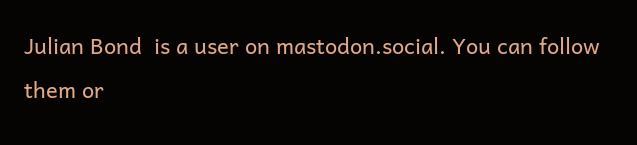Julian Bond  is a user on mastodon.social. You can follow them or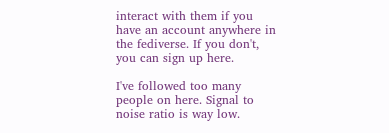interact with them if you have an account anywhere in the fediverse. If you don't, you can sign up here.

I've followed too many people on here. Signal to noise ratio is way low.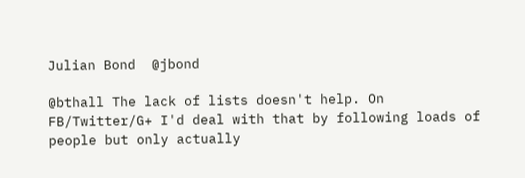Julian Bond  @jbond

@bthall The lack of lists doesn't help. On FB/Twitter/G+ I'd deal with that by following loads of people but only actually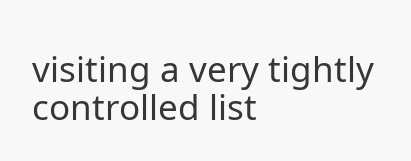visiting a very tightly controlled list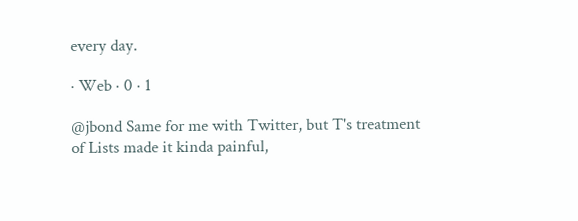every day.

· Web · 0 · 1

@jbond Same for me with Twitter, but T's treatment of Lists made it kinda painful,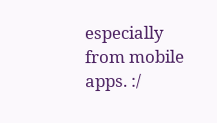especially from mobile apps. :/